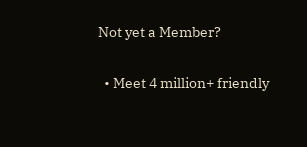Not yet a Member?

  • Meet 4 million+ friendly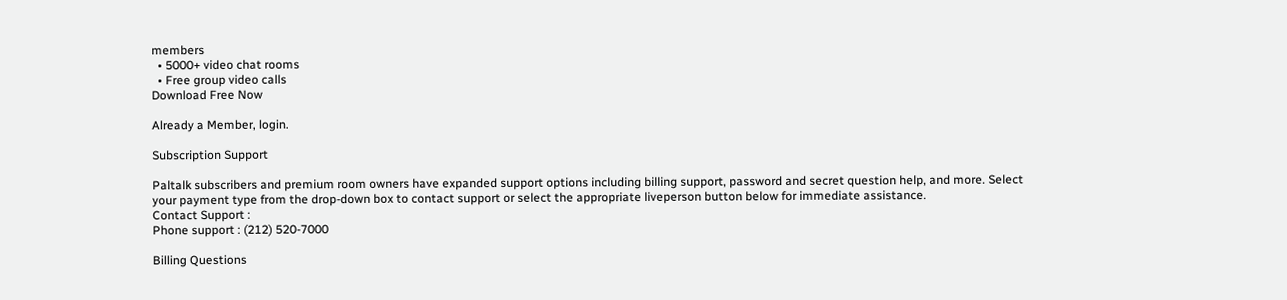members
  • 5000+ video chat rooms
  • Free group video calls
Download Free Now

Already a Member, login.

Subscription Support

Paltalk subscribers and premium room owners have expanded support options including billing support, password and secret question help, and more. Select your payment type from the drop-down box to contact support or select the appropriate liveperson button below for immediate assistance.
Contact Support :
Phone support : (212) 520-7000

Billing Questions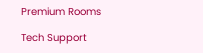Premium Rooms

Tech Support